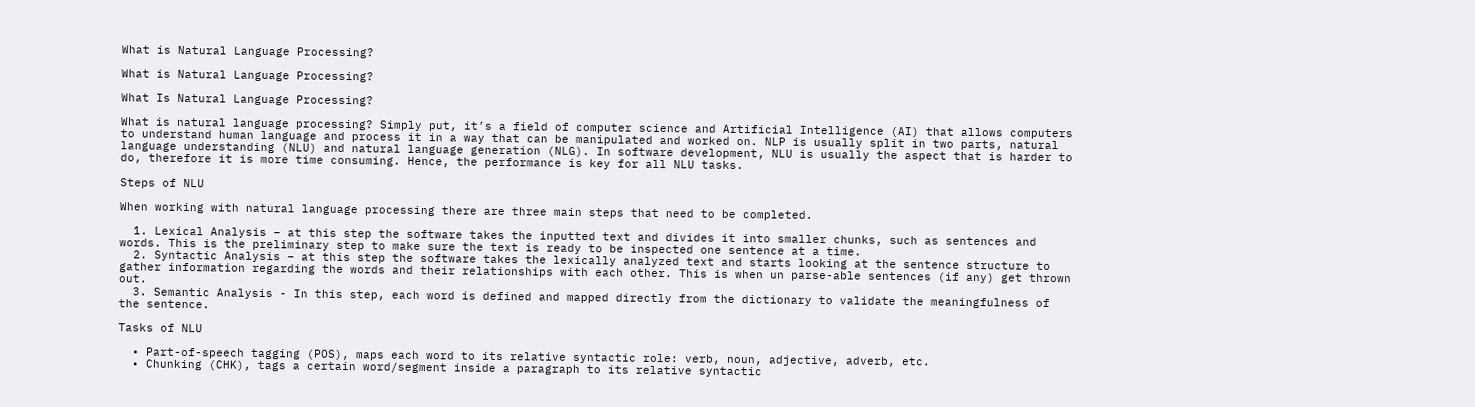What is Natural Language Processing?

What is Natural Language Processing?

What Is Natural Language Processing?

What is natural language processing? Simply put, it’s a field of computer science and Artificial Intelligence (AI) that allows computers to understand human language and process it in a way that can be manipulated and worked on. NLP is usually split in two parts, natural language understanding (NLU) and natural language generation (NLG). In software development, NLU is usually the aspect that is harder to do, therefore it is more time consuming. Hence, the performance is key for all NLU tasks.

Steps of NLU

When working with natural language processing there are three main steps that need to be completed.

  1. Lexical Analysis – at this step the software takes the inputted text and divides it into smaller chunks, such as sentences and words. This is the preliminary step to make sure the text is ready to be inspected one sentence at a time.
  2. Syntactic Analysis – at this step the software takes the lexically analyzed text and starts looking at the sentence structure to gather information regarding the words and their relationships with each other. This is when un parse-able sentences (if any) get thrown out.
  3. Semantic Analysis - In this step, each word is defined and mapped directly from the dictionary to validate the meaningfulness of the sentence.

Tasks of NLU

  • Part-of-speech tagging (POS), maps each word to its relative syntactic role: verb, noun, adjective, adverb, etc.
  • Chunking (CHK), tags a certain word/segment inside a paragraph to its relative syntactic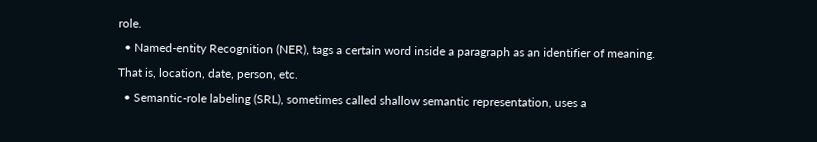role.
  • Named-entity Recognition (NER), tags a certain word inside a paragraph as an identifier of meaning. That is, location, date, person, etc.
  • Semantic-role labeling (SRL), sometimes called shallow semantic representation, uses a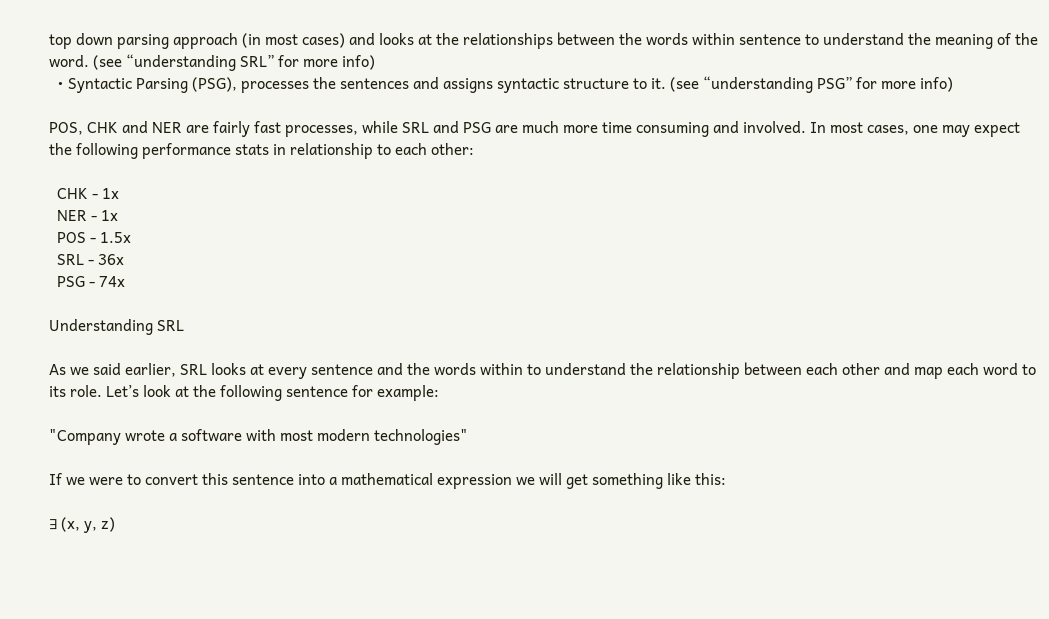top down parsing approach (in most cases) and looks at the relationships between the words within sentence to understand the meaning of the word. (see “understanding SRL” for more info)
  • Syntactic Parsing (PSG), processes the sentences and assigns syntactic structure to it. (see “understanding PSG” for more info)

POS, CHK and NER are fairly fast processes, while SRL and PSG are much more time consuming and involved. In most cases, one may expect the following performance stats in relationship to each other:

  CHK - 1x
  NER - 1x
  POS - 1.5x
  SRL - 36x
  PSG - 74x

Understanding SRL

As we said earlier, SRL looks at every sentence and the words within to understand the relationship between each other and map each word to its role. Let’s look at the following sentence for example:

"Company wrote a software with most modern technologies"

If we were to convert this sentence into a mathematical expression we will get something like this:

∃ (x, y, z)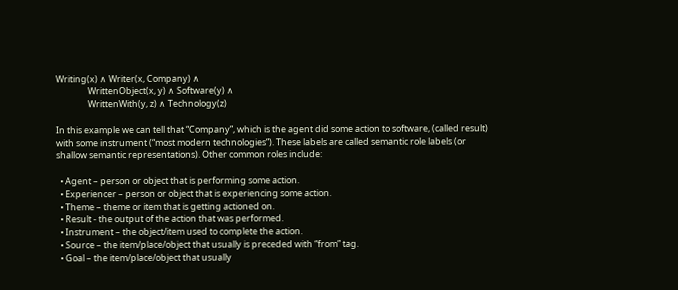Writing(x) ∧ Writer(x, Company) ∧
                WrittenObject(x, y) ∧ Software(y) ∧
                WrittenWith(y, z) ∧ Technology(z)

In this example we can tell that “Company”, which is the agent did some action to software, (called result) with some instrument (“most modern technologies”). These labels are called semantic role labels (or shallow semantic representations). Other common roles include:

  • Agent – person or object that is performing some action.
  • Experiencer – person or object that is experiencing some action.
  • Theme – theme or item that is getting actioned on.
  • Result - the output of the action that was performed.
  • Instrument – the object/item used to complete the action.
  • Source – the item/place/object that usually is preceded with “from” tag.
  • Goal – the item/place/object that usually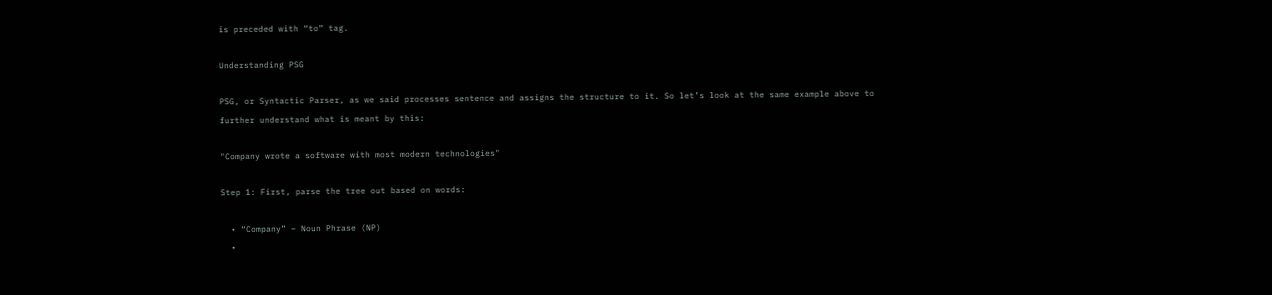is preceded with “to” tag.

Understanding PSG

PSG, or Syntactic Parser, as we said processes sentence and assigns the structure to it. So let’s look at the same example above to further understand what is meant by this:

"Company wrote a software with most modern technologies"

Step 1: First, parse the tree out based on words:

  • “Company” – Noun Phrase (NP)
  •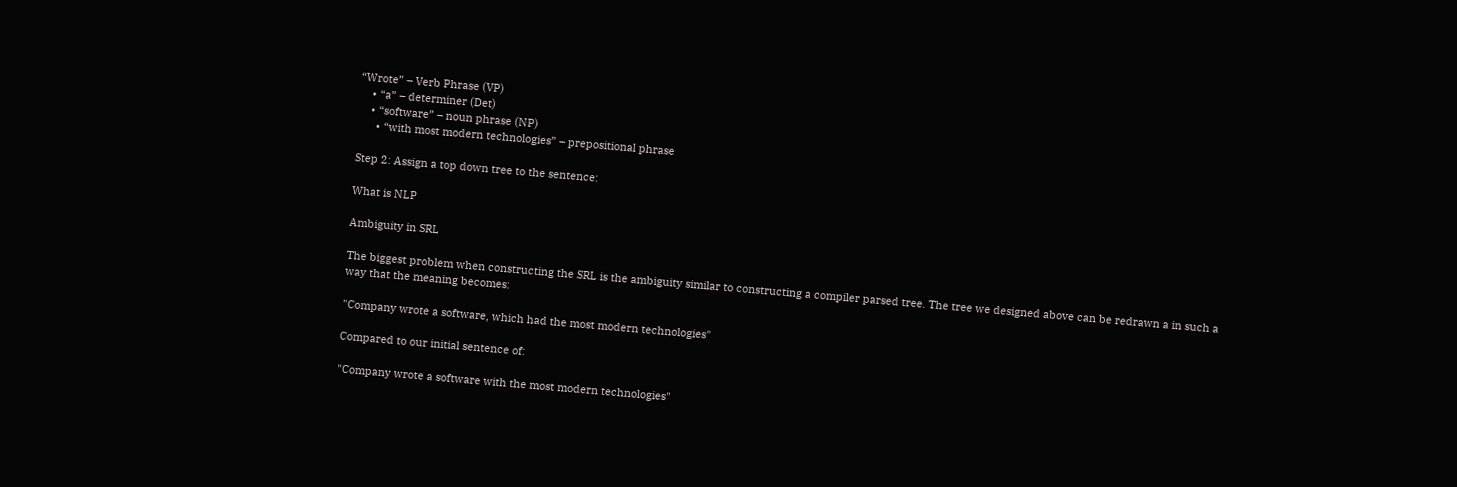“Wrote” – Verb Phrase (VP)
    • “a” – determiner (Det)
    • “software” – noun phrase (NP)
      • “with most modern technologies” – prepositional phrase

Step 2: Assign a top down tree to the sentence:

What is NLP

Ambiguity in SRL

The biggest problem when constructing the SRL is the ambiguity similar to constructing a compiler parsed tree. The tree we designed above can be redrawn a in such a way that the meaning becomes:

"Company wrote a software, which had the most modern technologies"

Compared to our initial sentence of:

"Company wrote a software with the most modern technologies"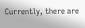Currently, there are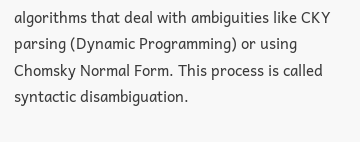algorithms that deal with ambiguities like CKY parsing (Dynamic Programming) or using Chomsky Normal Form. This process is called syntactic disambiguation.